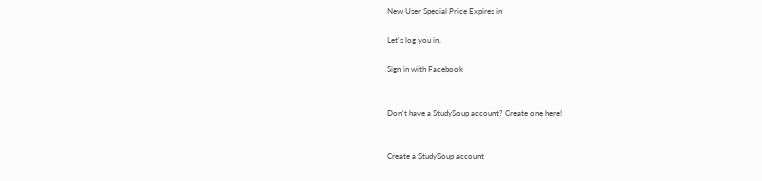New User Special Price Expires in

Let's log you in.

Sign in with Facebook


Don't have a StudySoup account? Create one here!


Create a StudySoup account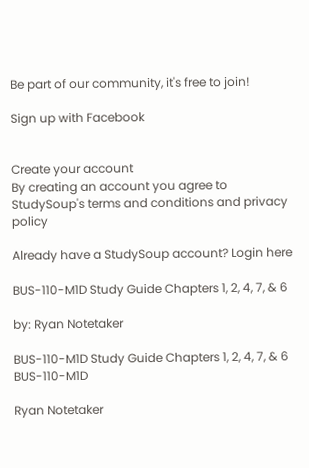Be part of our community, it's free to join!

Sign up with Facebook


Create your account
By creating an account you agree to StudySoup's terms and conditions and privacy policy

Already have a StudySoup account? Login here

BUS-110-M1D Study Guide Chapters 1, 2, 4, 7, & 6

by: Ryan Notetaker

BUS-110-M1D Study Guide Chapters 1, 2, 4, 7, & 6 BUS-110-M1D

Ryan Notetaker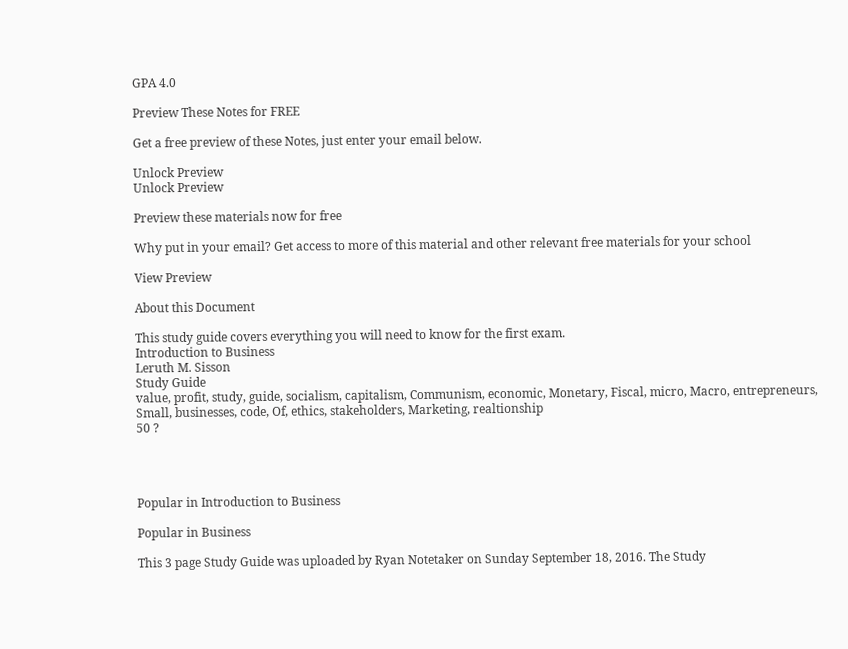GPA 4.0

Preview These Notes for FREE

Get a free preview of these Notes, just enter your email below.

Unlock Preview
Unlock Preview

Preview these materials now for free

Why put in your email? Get access to more of this material and other relevant free materials for your school

View Preview

About this Document

This study guide covers everything you will need to know for the first exam.
Introduction to Business
Leruth M. Sisson
Study Guide
value, profit, study, guide, socialism, capitalism, Communism, economic, Monetary, Fiscal, micro, Macro, entrepreneurs, Small, businesses, code, Of, ethics, stakeholders, Marketing, realtionship
50 ?




Popular in Introduction to Business

Popular in Business

This 3 page Study Guide was uploaded by Ryan Notetaker on Sunday September 18, 2016. The Study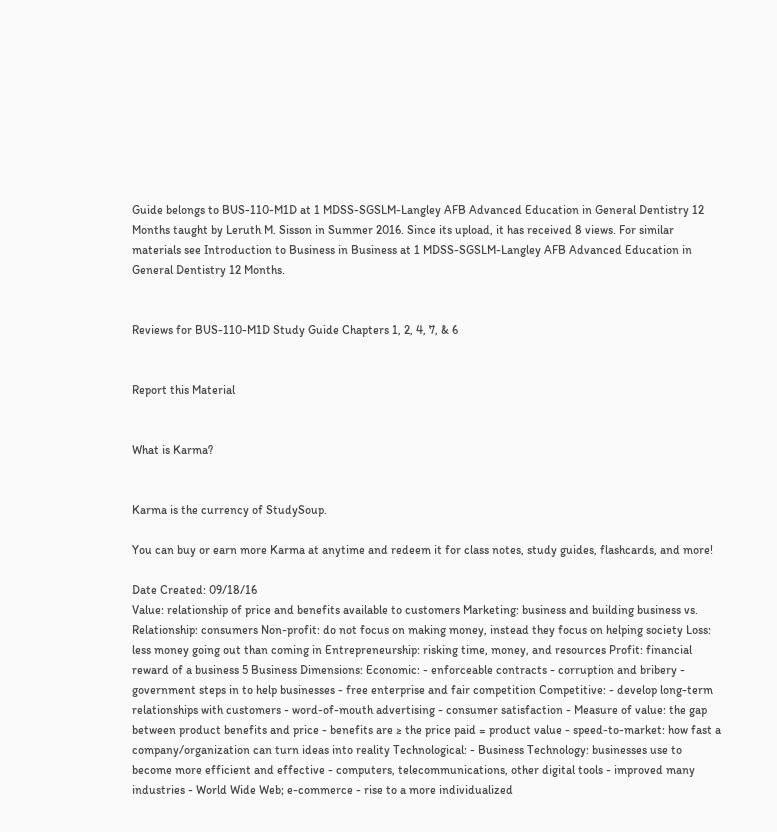Guide belongs to BUS-110-M1D at 1 MDSS-SGSLM-Langley AFB Advanced Education in General Dentistry 12 Months taught by Leruth M. Sisson in Summer 2016. Since its upload, it has received 8 views. For similar materials see Introduction to Business in Business at 1 MDSS-SGSLM-Langley AFB Advanced Education in General Dentistry 12 Months.


Reviews for BUS-110-M1D Study Guide Chapters 1, 2, 4, 7, & 6


Report this Material


What is Karma?


Karma is the currency of StudySoup.

You can buy or earn more Karma at anytime and redeem it for class notes, study guides, flashcards, and more!

Date Created: 09/18/16
Value: relationship of price and benefits available to customers Marketing: business and building business vs. Relationship: consumers Non-profit: do not focus on making money, instead they focus on helping society Loss: less money going out than coming in Entrepreneurship: risking time, money, and resources Profit: financial reward of a business 5 Business Dimensions: Economic: - enforceable contracts - corruption and bribery - government steps in to help businesses - free enterprise and fair competition Competitive: - develop long-term relationships with customers - word-of-mouth advertising - consumer satisfaction - Measure of value: the gap between product benefits and price - benefits are ≥ the price paid = product value - speed-to-market: how fast a company/organization can turn ideas into reality Technological: - Business Technology: businesses use to become more efficient and effective - computers, telecommunications, other digital tools - improved many industries - World Wide Web; e-commerce - rise to a more individualized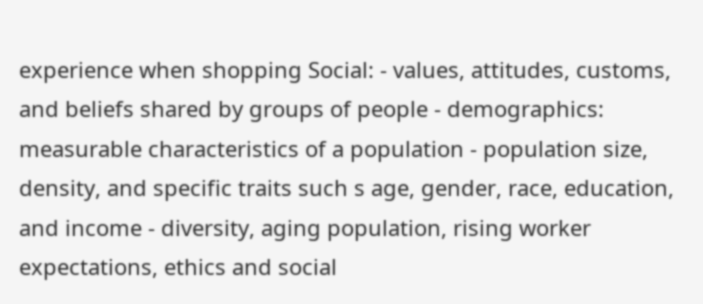experience when shopping Social: - values, attitudes, customs, and beliefs shared by groups of people - demographics: measurable characteristics of a population - population size, density, and specific traits such s age, gender, race, education, and income - diversity, aging population, rising worker expectations, ethics and social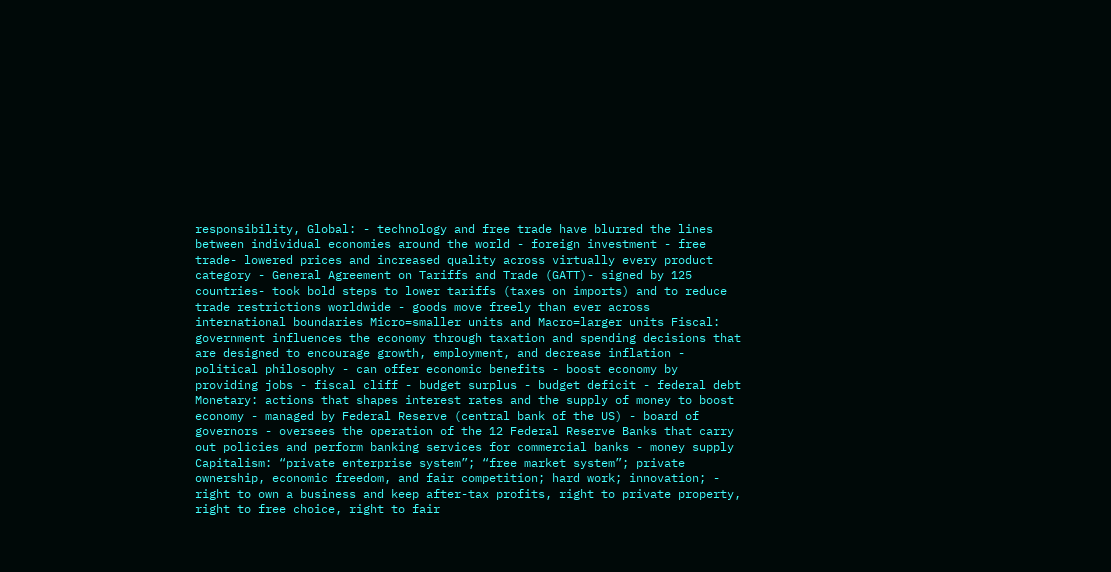responsibility, Global: - technology and free trade have blurred the lines between individual economies around the world - foreign investment - free trade- lowered prices and increased quality across virtually every product category - General Agreement on Tariffs and Trade (GATT)- signed by 125 countries- took bold steps to lower tariffs (taxes on imports) and to reduce trade restrictions worldwide - goods move freely than ever across international boundaries Micro=smaller units and Macro=larger units Fiscal: government influences the economy through taxation and spending decisions that are designed to encourage growth, employment, and decrease inflation - political philosophy - can offer economic benefits - boost economy by providing jobs - fiscal cliff - budget surplus - budget deficit - federal debt Monetary: actions that shapes interest rates and the supply of money to boost economy - managed by Federal Reserve (central bank of the US) - board of governors - oversees the operation of the 12 Federal Reserve Banks that carry out policies and perform banking services for commercial banks - money supply Capitalism: “private enterprise system”; “free market system”; private ownership, economic freedom, and fair competition; hard work; innovation; - right to own a business and keep after-tax profits, right to private property, right to free choice, right to fair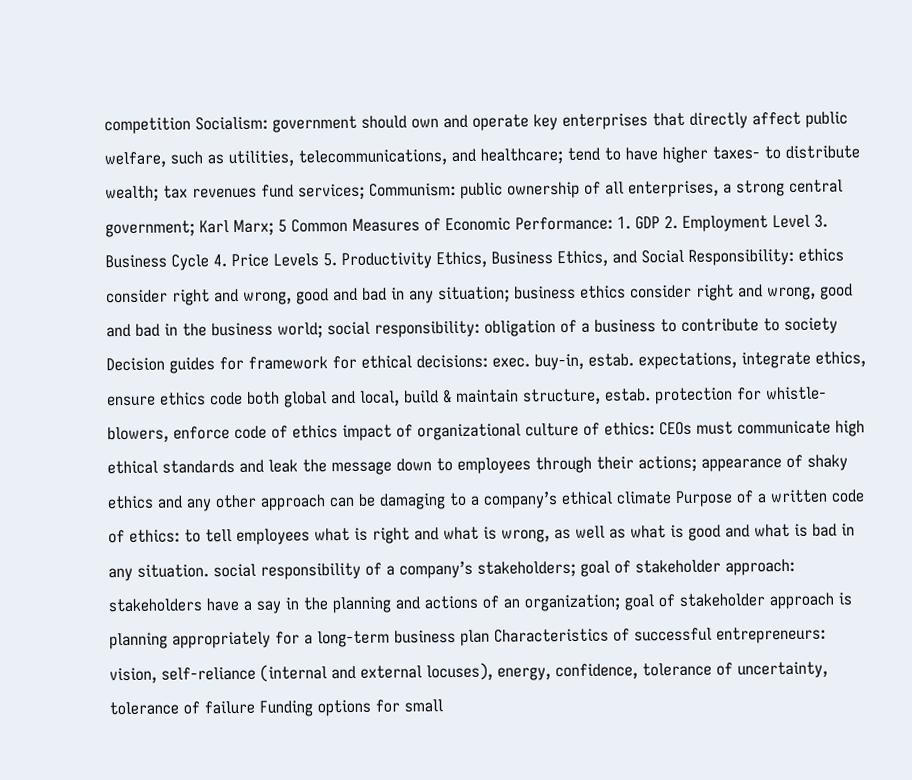competition Socialism: government should own and operate key enterprises that directly affect public welfare, such as utilities, telecommunications, and healthcare; tend to have higher taxes- to distribute wealth; tax revenues fund services; Communism: public ownership of all enterprises, a strong central government; Karl Marx; 5 Common Measures of Economic Performance: 1. GDP 2. Employment Level 3. Business Cycle 4. Price Levels 5. Productivity Ethics, Business Ethics, and Social Responsibility: ethics consider right and wrong, good and bad in any situation; business ethics consider right and wrong, good and bad in the business world; social responsibility: obligation of a business to contribute to society Decision guides for framework for ethical decisions: exec. buy-in, estab. expectations, integrate ethics, ensure ethics code both global and local, build & maintain structure, estab. protection for whistle-blowers, enforce code of ethics impact of organizational culture of ethics: CEOs must communicate high ethical standards and leak the message down to employees through their actions; appearance of shaky ethics and any other approach can be damaging to a company’s ethical climate Purpose of a written code of ethics: to tell employees what is right and what is wrong, as well as what is good and what is bad in any situation. social responsibility of a company’s stakeholders; goal of stakeholder approach: stakeholders have a say in the planning and actions of an organization; goal of stakeholder approach is planning appropriately for a long-term business plan Characteristics of successful entrepreneurs: vision, self-reliance (internal and external locuses), energy, confidence, tolerance of uncertainty, tolerance of failure Funding options for small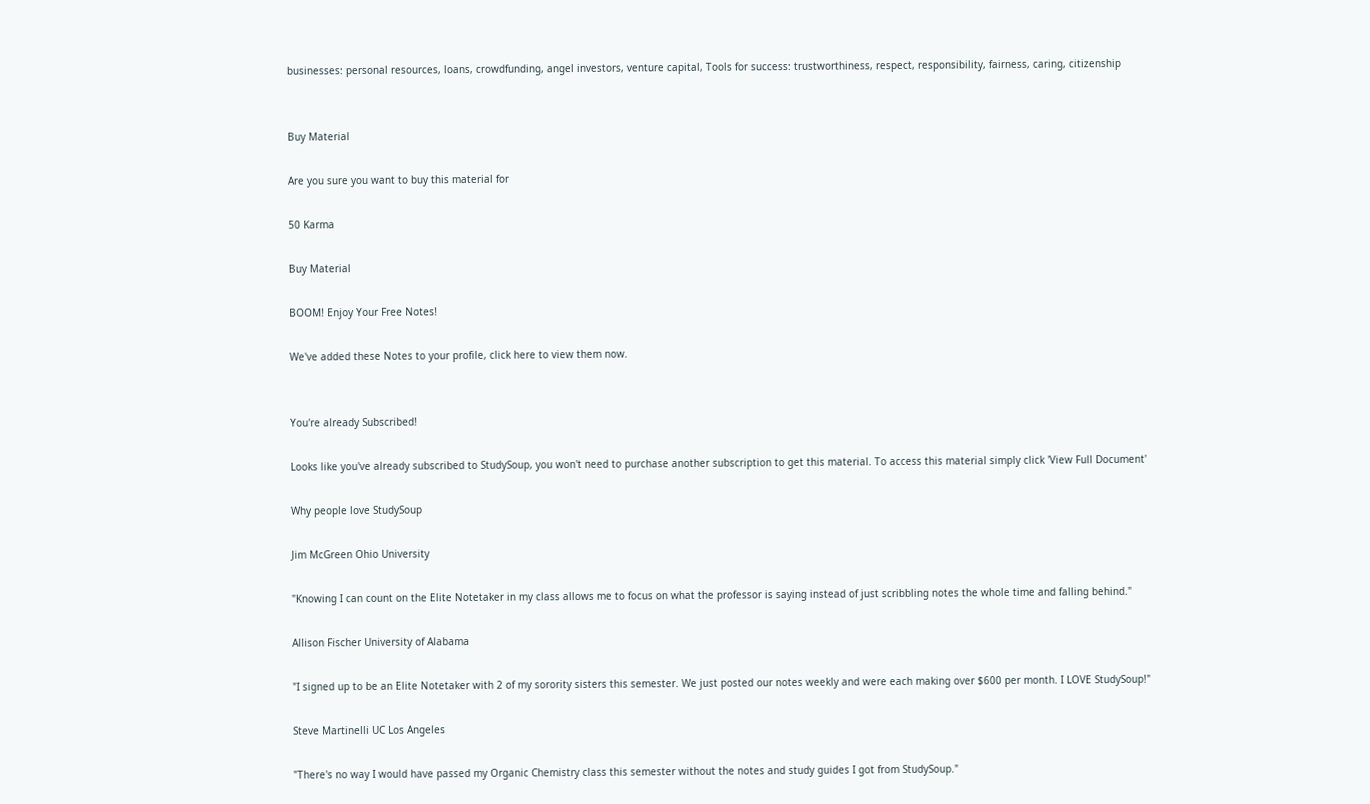businesses: personal resources, loans, crowdfunding, angel investors, venture capital, Tools for success: trustworthiness, respect, responsibility, fairness, caring, citizenship


Buy Material

Are you sure you want to buy this material for

50 Karma

Buy Material

BOOM! Enjoy Your Free Notes!

We've added these Notes to your profile, click here to view them now.


You're already Subscribed!

Looks like you've already subscribed to StudySoup, you won't need to purchase another subscription to get this material. To access this material simply click 'View Full Document'

Why people love StudySoup

Jim McGreen Ohio University

"Knowing I can count on the Elite Notetaker in my class allows me to focus on what the professor is saying instead of just scribbling notes the whole time and falling behind."

Allison Fischer University of Alabama

"I signed up to be an Elite Notetaker with 2 of my sorority sisters this semester. We just posted our notes weekly and were each making over $600 per month. I LOVE StudySoup!"

Steve Martinelli UC Los Angeles

"There's no way I would have passed my Organic Chemistry class this semester without the notes and study guides I got from StudySoup."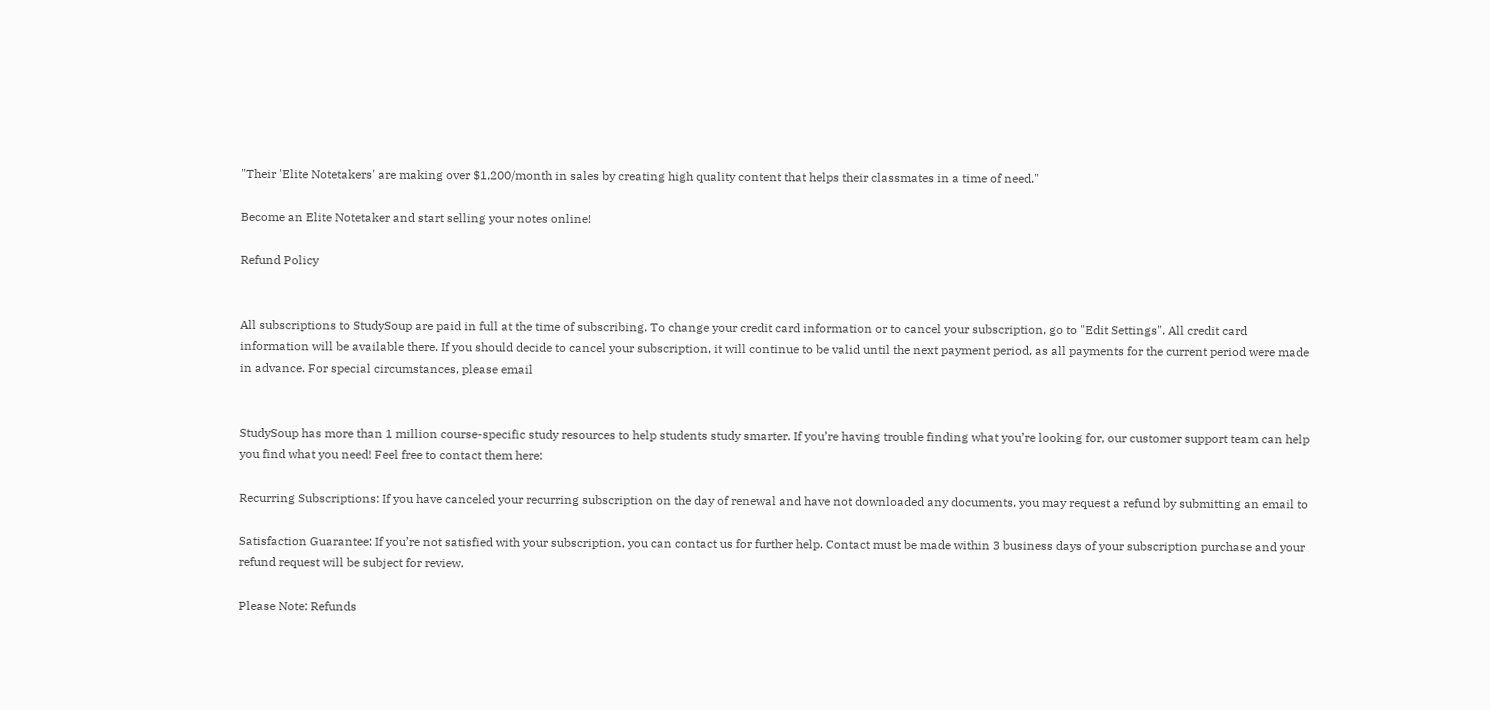"Their 'Elite Notetakers' are making over $1,200/month in sales by creating high quality content that helps their classmates in a time of need."

Become an Elite Notetaker and start selling your notes online!

Refund Policy


All subscriptions to StudySoup are paid in full at the time of subscribing. To change your credit card information or to cancel your subscription, go to "Edit Settings". All credit card information will be available there. If you should decide to cancel your subscription, it will continue to be valid until the next payment period, as all payments for the current period were made in advance. For special circumstances, please email


StudySoup has more than 1 million course-specific study resources to help students study smarter. If you’re having trouble finding what you’re looking for, our customer support team can help you find what you need! Feel free to contact them here:

Recurring Subscriptions: If you have canceled your recurring subscription on the day of renewal and have not downloaded any documents, you may request a refund by submitting an email to

Satisfaction Guarantee: If you’re not satisfied with your subscription, you can contact us for further help. Contact must be made within 3 business days of your subscription purchase and your refund request will be subject for review.

Please Note: Refunds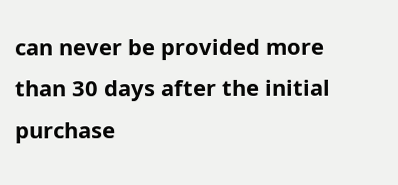can never be provided more than 30 days after the initial purchase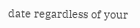date regardless of your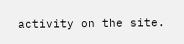activity on the site.